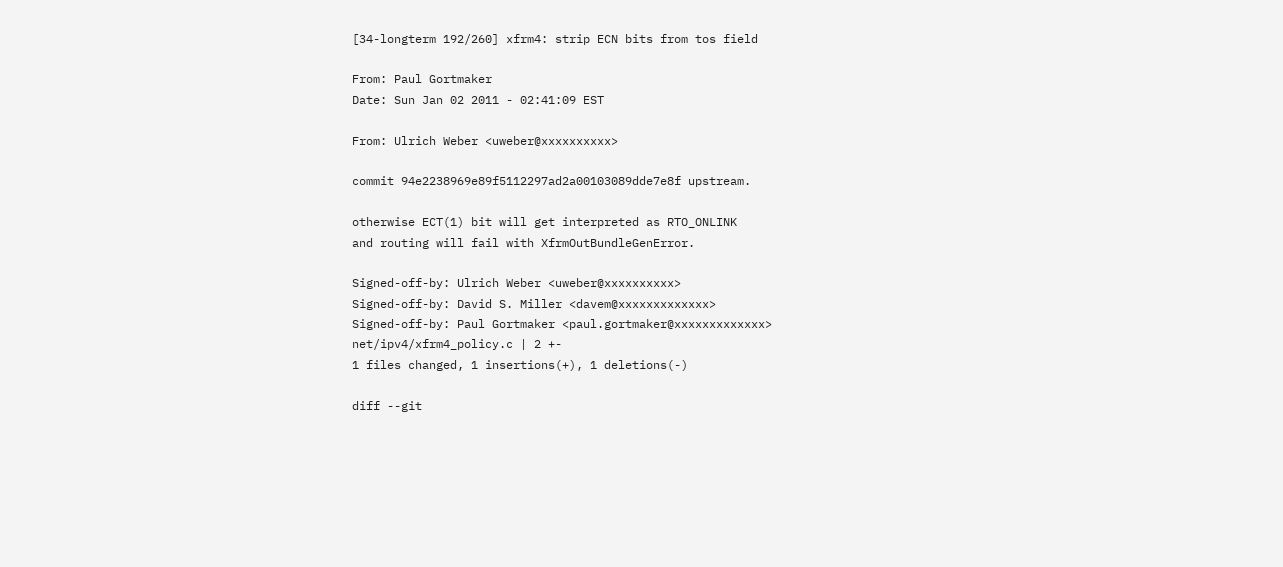[34-longterm 192/260] xfrm4: strip ECN bits from tos field

From: Paul Gortmaker
Date: Sun Jan 02 2011 - 02:41:09 EST

From: Ulrich Weber <uweber@xxxxxxxxxx>

commit 94e2238969e89f5112297ad2a00103089dde7e8f upstream.

otherwise ECT(1) bit will get interpreted as RTO_ONLINK
and routing will fail with XfrmOutBundleGenError.

Signed-off-by: Ulrich Weber <uweber@xxxxxxxxxx>
Signed-off-by: David S. Miller <davem@xxxxxxxxxxxxx>
Signed-off-by: Paul Gortmaker <paul.gortmaker@xxxxxxxxxxxxx>
net/ipv4/xfrm4_policy.c | 2 +-
1 files changed, 1 insertions(+), 1 deletions(-)

diff --git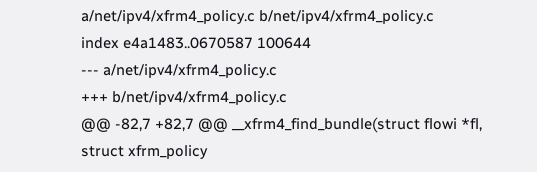a/net/ipv4/xfrm4_policy.c b/net/ipv4/xfrm4_policy.c
index e4a1483..0670587 100644
--- a/net/ipv4/xfrm4_policy.c
+++ b/net/ipv4/xfrm4_policy.c
@@ -82,7 +82,7 @@ __xfrm4_find_bundle(struct flowi *fl, struct xfrm_policy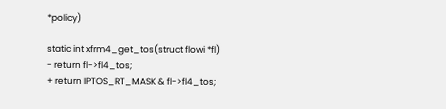*policy)

static int xfrm4_get_tos(struct flowi *fl)
- return fl->fl4_tos;
+ return IPTOS_RT_MASK & fl->fl4_tos;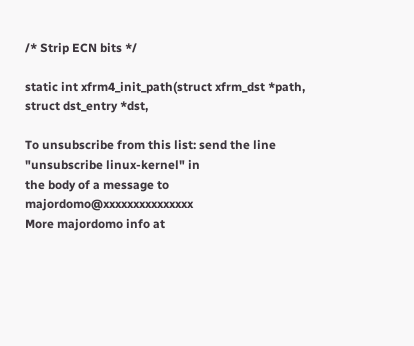/* Strip ECN bits */

static int xfrm4_init_path(struct xfrm_dst *path, struct dst_entry *dst,

To unsubscribe from this list: send the line "unsubscribe linux-kernel" in
the body of a message to majordomo@xxxxxxxxxxxxxxx
More majordomo info at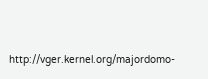http://vger.kernel.org/majordomo-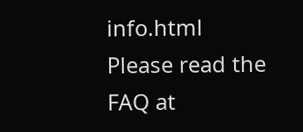info.html
Please read the FAQ at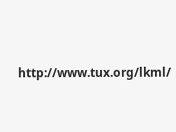http://www.tux.org/lkml/